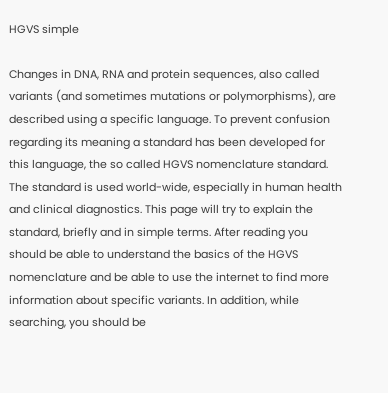HGVS simple

Changes in DNA, RNA and protein sequences, also called variants (and sometimes mutations or polymorphisms), are described using a specific language. To prevent confusion regarding its meaning a standard has been developed for this language, the so called HGVS nomenclature standard. The standard is used world-wide, especially in human health and clinical diagnostics. This page will try to explain the standard, briefly and in simple terms. After reading you should be able to understand the basics of the HGVS nomenclature and be able to use the internet to find more information about specific variants. In addition, while searching, you should be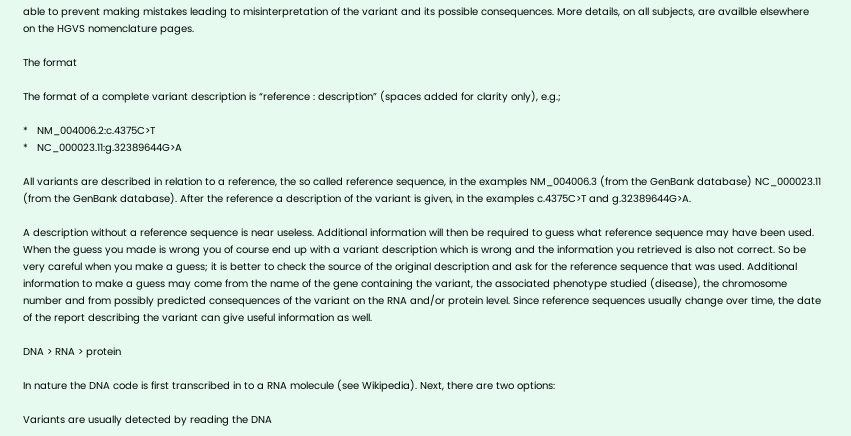able to prevent making mistakes leading to misinterpretation of the variant and its possible consequences. More details, on all subjects, are availble elsewhere on the HGVS nomenclature pages.

The format

The format of a complete variant description is “reference : description” (spaces added for clarity only), e.g.;

*   NM_004006.2:c.4375C>T
*   NC_000023.11:g.32389644G>A

All variants are described in relation to a reference, the so called reference sequence, in the examples NM_004006.3 (from the GenBank database) NC_000023.11 (from the GenBank database). After the reference a description of the variant is given, in the examples c.4375C>T and g.32389644G>A.

A description without a reference sequence is near useless. Additional information will then be required to guess what reference sequence may have been used. When the guess you made is wrong you of course end up with a variant description which is wrong and the information you retrieved is also not correct. So be very careful when you make a guess; it is better to check the source of the original description and ask for the reference sequence that was used. Additional information to make a guess may come from the name of the gene containing the variant, the associated phenotype studied (disease), the chromosome number and from possibly predicted consequences of the variant on the RNA and/or protein level. Since reference sequences usually change over time, the date of the report describing the variant can give useful information as well.

DNA > RNA > protein

In nature the DNA code is first transcribed in to a RNA molecule (see Wikipedia). Next, there are two options:

Variants are usually detected by reading the DNA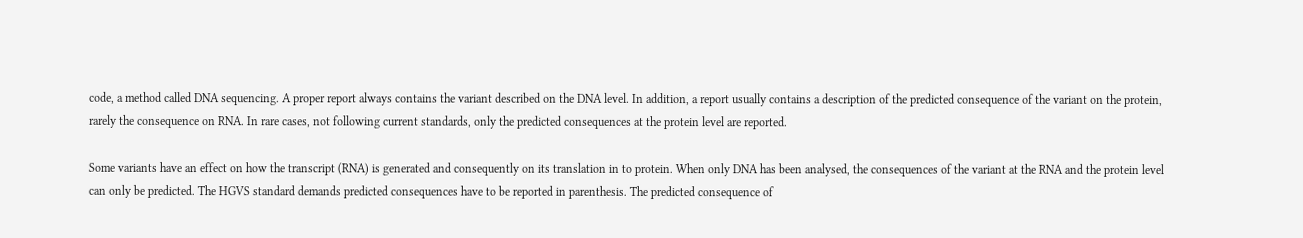code, a method called DNA sequencing. A proper report always contains the variant described on the DNA level. In addition, a report usually contains a description of the predicted consequence of the variant on the protein, rarely the consequence on RNA. In rare cases, not following current standards, only the predicted consequences at the protein level are reported.

Some variants have an effect on how the transcript (RNA) is generated and consequently on its translation in to protein. When only DNA has been analysed, the consequences of the variant at the RNA and the protein level can only be predicted. The HGVS standard demands predicted consequences have to be reported in parenthesis. The predicted consequence of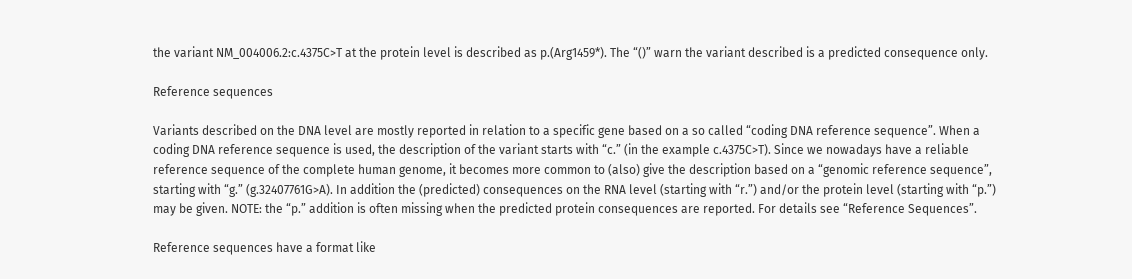the variant NM_004006.2:c.4375C>T at the protein level is described as p.(Arg1459*). The “()” warn the variant described is a predicted consequence only.

Reference sequences

Variants described on the DNA level are mostly reported in relation to a specific gene based on a so called “coding DNA reference sequence”. When a coding DNA reference sequence is used, the description of the variant starts with “c.” (in the example c.4375C>T). Since we nowadays have a reliable reference sequence of the complete human genome, it becomes more common to (also) give the description based on a “genomic reference sequence”, starting with “g.” (g.32407761G>A). In addition the (predicted) consequences on the RNA level (starting with “r.”) and/or the protein level (starting with “p.”) may be given. NOTE: the “p.” addition is often missing when the predicted protein consequences are reported. For details see “Reference Sequences”.

Reference sequences have a format like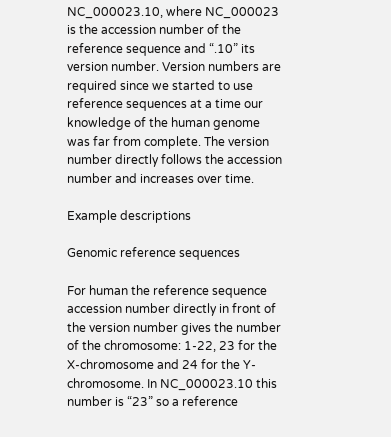NC_000023.10, where NC_000023 is the accession number of the reference sequence and “.10” its version number. Version numbers are required since we started to use reference sequences at a time our knowledge of the human genome was far from complete. The version number directly follows the accession number and increases over time.

Example descriptions

Genomic reference sequences

For human the reference sequence accession number directly in front of the version number gives the number of the chromosome: 1-22, 23 for the X-chromosome and 24 for the Y-chromosome. In NC_000023.10 this number is “23” so a reference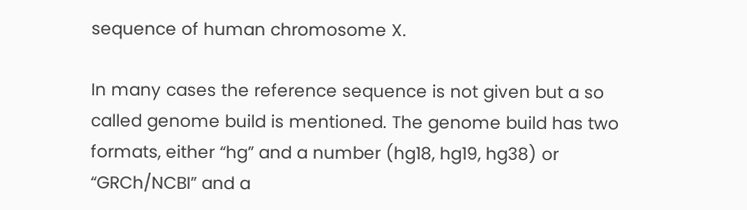sequence of human chromosome X.

In many cases the reference sequence is not given but a so called genome build is mentioned. The genome build has two formats, either “hg” and a number (hg18, hg19, hg38) or “GRCh/NCBI” and a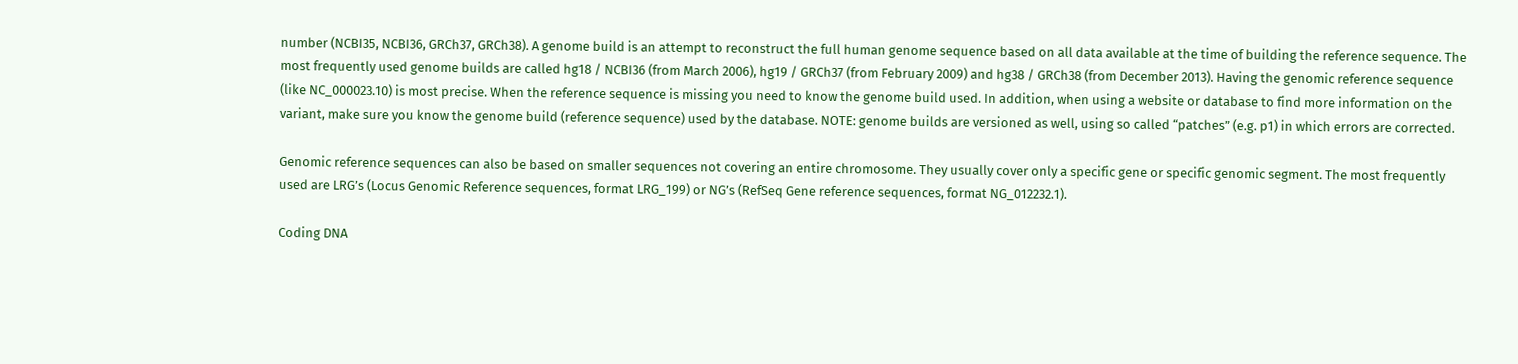number (NCBI35, NCBI36, GRCh37, GRCh38). A genome build is an attempt to reconstruct the full human genome sequence based on all data available at the time of building the reference sequence. The most frequently used genome builds are called hg18 / NCBI36 (from March 2006), hg19 / GRCh37 (from February 2009) and hg38 / GRCh38 (from December 2013). Having the genomic reference sequence (like NC_000023.10) is most precise. When the reference sequence is missing you need to know the genome build used. In addition, when using a website or database to find more information on the variant, make sure you know the genome build (reference sequence) used by the database. NOTE: genome builds are versioned as well, using so called “patches” (e.g. p1) in which errors are corrected.

Genomic reference sequences can also be based on smaller sequences not covering an entire chromosome. They usually cover only a specific gene or specific genomic segment. The most frequently used are LRG’s (Locus Genomic Reference sequences, format LRG_199) or NG’s (RefSeq Gene reference sequences, format NG_012232.1).

Coding DNA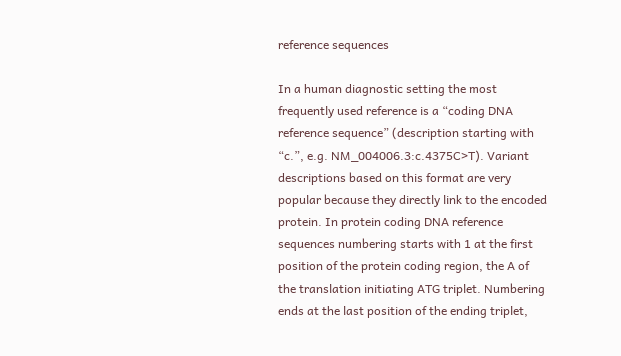reference sequences

In a human diagnostic setting the most frequently used reference is a “coding DNA reference sequence” (description starting with “c.”, e.g. NM_004006.3:c.4375C>T). Variant descriptions based on this format are very popular because they directly link to the encoded protein. In protein coding DNA reference sequences numbering starts with 1 at the first position of the protein coding region, the A of the translation initiating ATG triplet. Numbering ends at the last position of the ending triplet,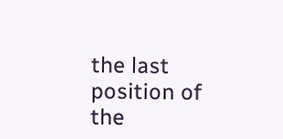the last position of the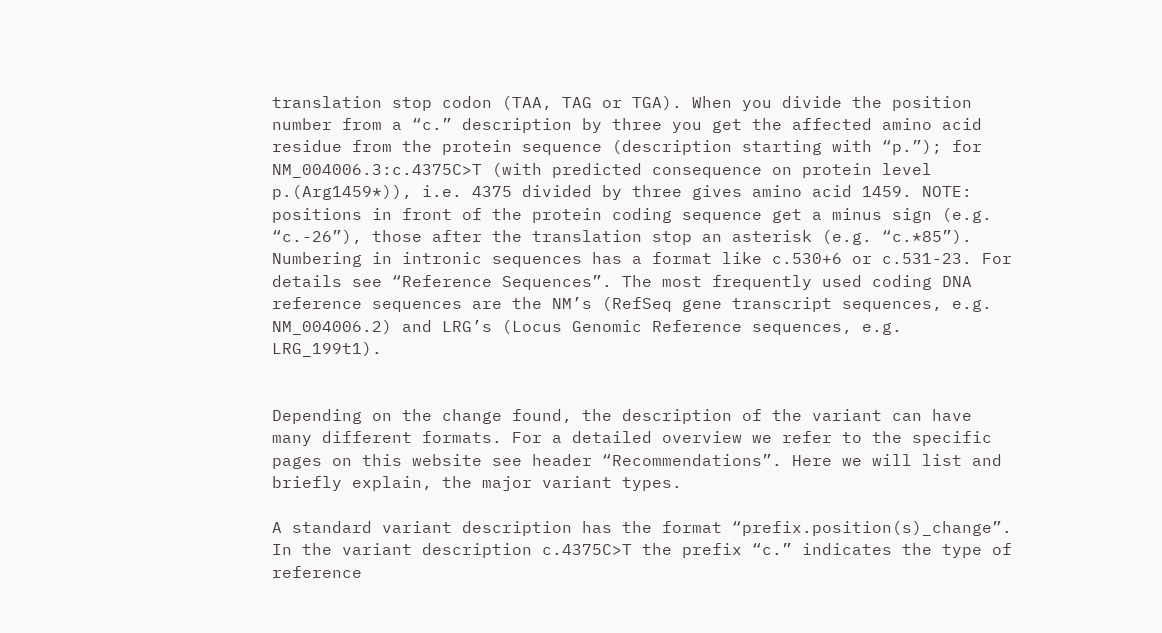translation stop codon (TAA, TAG or TGA). When you divide the position number from a “c.” description by three you get the affected amino acid residue from the protein sequence (description starting with “p.”); for NM_004006.3:c.4375C>T (with predicted consequence on protein level p.(Arg1459*)), i.e. 4375 divided by three gives amino acid 1459. NOTE: positions in front of the protein coding sequence get a minus sign (e.g. “c.-26”), those after the translation stop an asterisk (e.g. “c.*85”). Numbering in intronic sequences has a format like c.530+6 or c.531-23. For details see “Reference Sequences”. The most frequently used coding DNA reference sequences are the NM’s (RefSeq gene transcript sequences, e.g. NM_004006.2) and LRG’s (Locus Genomic Reference sequences, e.g. LRG_199t1).


Depending on the change found, the description of the variant can have many different formats. For a detailed overview we refer to the specific pages on this website see header “Recommendations”. Here we will list and briefly explain, the major variant types.

A standard variant description has the format “prefix.position(s)_change”. In the variant description c.4375C>T the prefix “c.” indicates the type of reference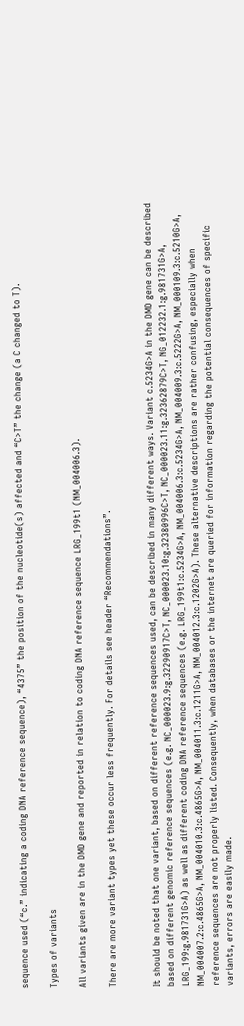sequence used (“c.” indicating a coding DNA reference sequence), “4375” the position of the nucleotide(s) affected and “C>T” the change (a C changed to T).

Types of variants

All variants given are in the DMD gene and reported in relation to coding DNA reference sequence LRG_199t1 (NM_004006.3).

There are more variant types yet these occur less frequently. For details see header “Recommendations”.


It should be noted that one variant, based on different reference sequences used, can be described in many different ways. Variant c.5234G>A in the DMD gene can be described based on different genomic reference sequences (e.g. NC_000023.9:g.32290917C>T, NC_000023.10:g.32380996C>T, NC_000023.11:g.32362879C>T, NG_012232.1:g.981731G>A, LRG_199:g.981731G>A) as well as different coding DNA reference sequences (e.g. LRG_199t1:c.5234G>A, NM_004006.3:c.5234G>A, NM_004009.3:c.5222G>A, NM_000109.3:c.5210G>A, NM_004007.2:c.4865G>A, NM_004010.3:c.4865G>A, NM_004011.3:c.1211G>A, NM_004012.3:c.1202G>A). These alternative descriptions are rather confusing, especially when reference sequences are not properly listed. Consequently, when databases or the internet are queried for information regarding the potential consequences of specific variants, errors are easily made.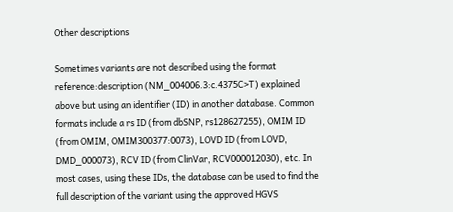Other descriptions

Sometimes variants are not described using the format reference:description (NM_004006.3:c.4375C>T) explained above but using an identifier (ID) in another database. Common formats include a rs ID (from dbSNP, rs128627255), OMIM ID (from OMIM, OMIM300377:0073), LOVD ID (from LOVD, DMD_000073), RCV ID (from ClinVar, RCV000012030), etc. In most cases, using these IDs, the database can be used to find the full description of the variant using the approved HGVS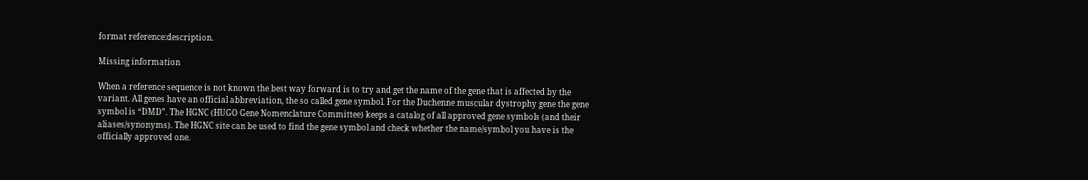format reference:description.

Missing information

When a reference sequence is not known the best way forward is to try and get the name of the gene that is affected by the variant. All genes have an official abbreviation, the so called gene symbol. For the Duchenne muscular dystrophy gene the gene symbol is “DMD”. The HGNC (HUGO Gene Nomenclature Committee) keeps a catalog of all approved gene symbols (and their aliases/synonyms). The HGNC site can be used to find the gene symbol and check whether the name/symbol you have is the officially approved one.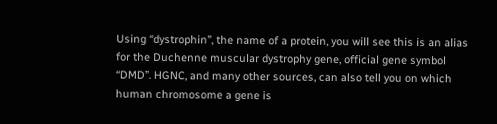Using “dystrophin”, the name of a protein, you will see this is an alias for the Duchenne muscular dystrophy gene, official gene symbol “DMD”. HGNC, and many other sources, can also tell you on which human chromosome a gene is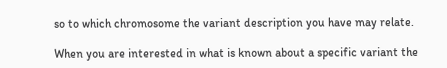so to which chromosome the variant description you have may relate.

When you are interested in what is known about a specific variant the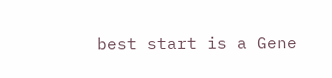best start is a Gene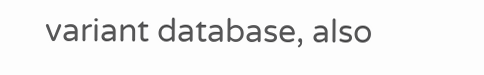variant database, also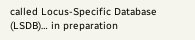called Locus-Specific Database (LSDB)… in preparation